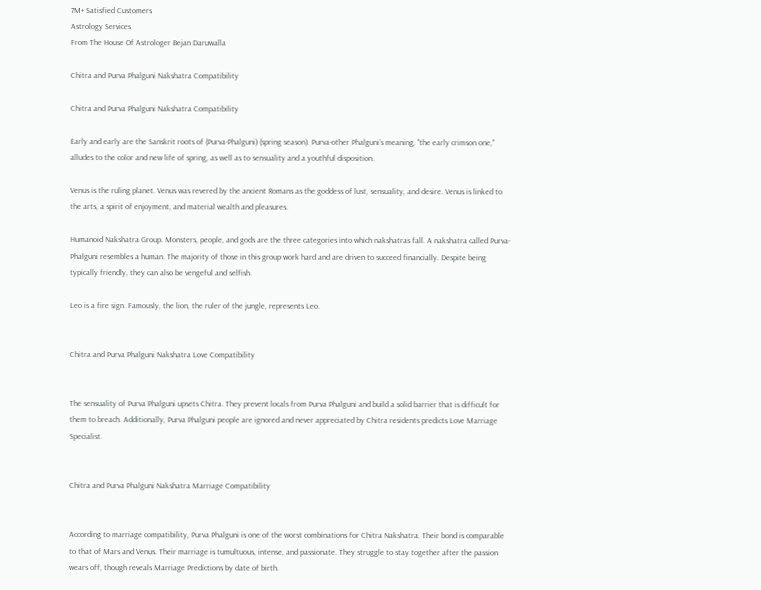7M+ Satisfied Customers
Astrology Services
From The House Of Astrologer Bejan Daruwalla

Chitra and Purva Phalguni Nakshatra Compatibility

Chitra and Purva Phalguni Nakshatra Compatibility

Early and early are the Sanskrit roots of (Purva-Phalguni) (spring season). Purva-other Phalguni’s meaning, "the early crimson one," alludes to the color and new life of spring, as well as to sensuality and a youthful disposition.

Venus is the ruling planet. Venus was revered by the ancient Romans as the goddess of lust, sensuality, and desire. Venus is linked to the arts, a spirit of enjoyment, and material wealth and pleasures.

Humanoid Nakshatra Group. Monsters, people, and gods are the three categories into which nakshatras fall. A nakshatra called Purva-Phalguni resembles a human. The majority of those in this group work hard and are driven to succeed financially. Despite being typically friendly, they can also be vengeful and selfish.

Leo is a fire sign. Famously, the lion, the ruler of the jungle, represents Leo.


Chitra and Purva Phalguni Nakshatra Love Compatibility


The sensuality of Purva Phalguni upsets Chitra. They prevent locals from Purva Phalguni and build a solid barrier that is difficult for them to breach. Additionally, Purva Phalguni people are ignored and never appreciated by Chitra residents predicts Love Marriage Specialist.


Chitra and Purva Phalguni Nakshatra Marriage Compatibility


According to marriage compatibility, Purva Phalguni is one of the worst combinations for Chitra Nakshatra. Their bond is comparable to that of Mars and Venus. Their marriage is tumultuous, intense, and passionate. They struggle to stay together after the passion wears off, though reveals Marriage Predictions by date of birth.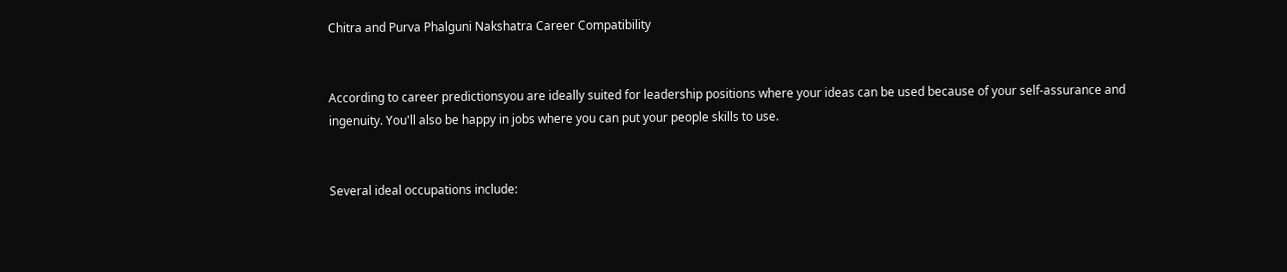Chitra and Purva Phalguni Nakshatra Career Compatibility


According to career predictionsyou are ideally suited for leadership positions where your ideas can be used because of your self-assurance and ingenuity. You'll also be happy in jobs where you can put your people skills to use.


Several ideal occupations include: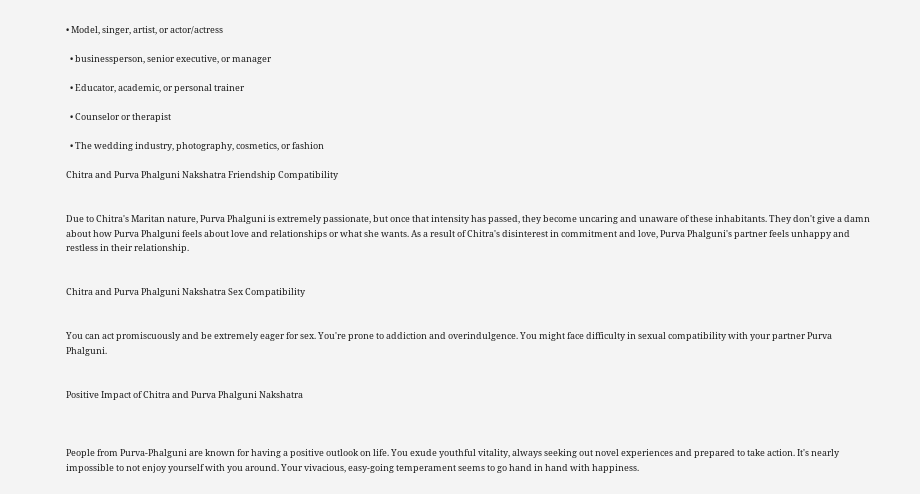• Model, singer, artist, or actor/actress

  • businessperson, senior executive, or manager

  • Educator, academic, or personal trainer

  • Counselor or therapist

  • The wedding industry, photography, cosmetics, or fashion

Chitra and Purva Phalguni Nakshatra Friendship Compatibility


Due to Chitra's Maritan nature, Purva Phalguni is extremely passionate, but once that intensity has passed, they become uncaring and unaware of these inhabitants. They don't give a damn about how Purva Phalguni feels about love and relationships or what she wants. As a result of Chitra's disinterest in commitment and love, Purva Phalguni's partner feels unhappy and restless in their relationship.


Chitra and Purva Phalguni Nakshatra Sex Compatibility


You can act promiscuously and be extremely eager for sex. You're prone to addiction and overindulgence. You might face difficulty in sexual compatibility with your partner Purva Phalguni.


Positive Impact of Chitra and Purva Phalguni Nakshatra



People from Purva-Phalguni are known for having a positive outlook on life. You exude youthful vitality, always seeking out novel experiences and prepared to take action. It's nearly impossible to not enjoy yourself with you around. Your vivacious, easy-going temperament seems to go hand in hand with happiness.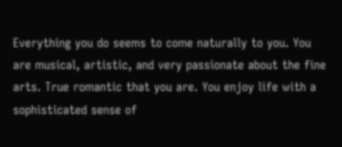Everything you do seems to come naturally to you. You are musical, artistic, and very passionate about the fine arts. True romantic that you are. You enjoy life with a sophisticated sense of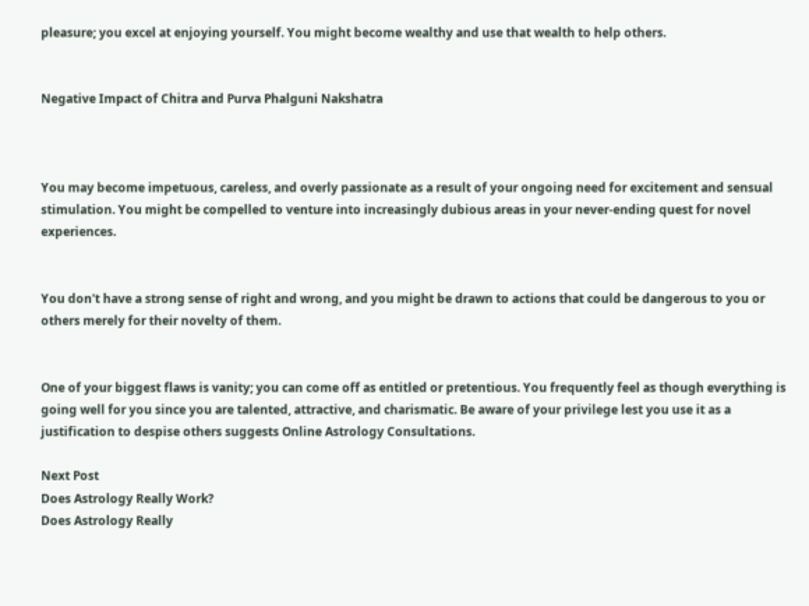pleasure; you excel at enjoying yourself. You might become wealthy and use that wealth to help others.


Negative Impact of Chitra and Purva Phalguni Nakshatra



You may become impetuous, careless, and overly passionate as a result of your ongoing need for excitement and sensual stimulation. You might be compelled to venture into increasingly dubious areas in your never-ending quest for novel experiences.


You don't have a strong sense of right and wrong, and you might be drawn to actions that could be dangerous to you or others merely for their novelty of them.


One of your biggest flaws is vanity; you can come off as entitled or pretentious. You frequently feel as though everything is going well for you since you are talented, attractive, and charismatic. Be aware of your privilege lest you use it as a justification to despise others suggests Online Astrology Consultations.

Next Post
Does Astrology Really Work?
Does Astrology Really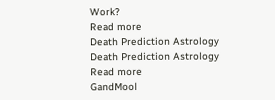Work?
Read more
Death Prediction Astrology
Death Prediction Astrology
Read more
GandMool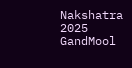Nakshatra 2025
GandMool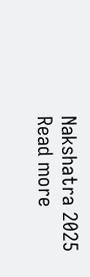Nakshatra 2025
Read more